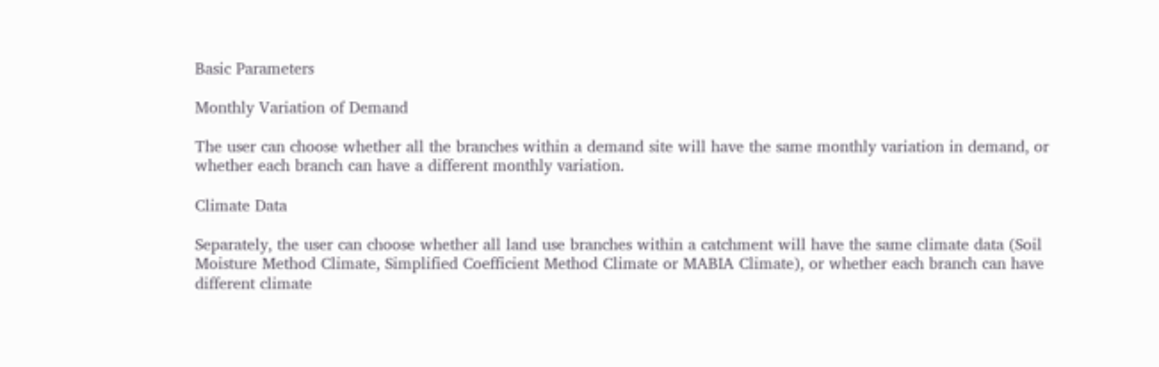Basic Parameters

Monthly Variation of Demand

The user can choose whether all the branches within a demand site will have the same monthly variation in demand, or whether each branch can have a different monthly variation.

Climate Data

Separately, the user can choose whether all land use branches within a catchment will have the same climate data (Soil Moisture Method Climate, Simplified Coefficient Method Climate or MABIA Climate), or whether each branch can have different climate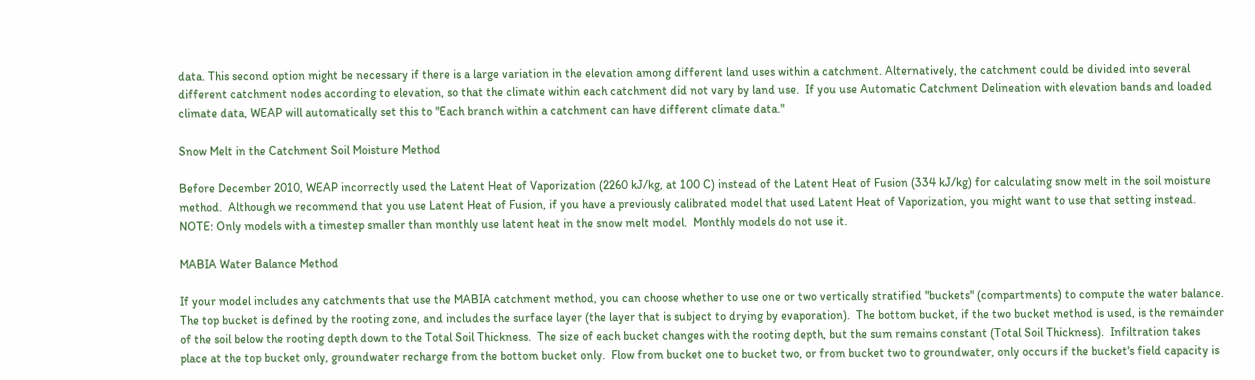data. This second option might be necessary if there is a large variation in the elevation among different land uses within a catchment. Alternatively, the catchment could be divided into several different catchment nodes according to elevation, so that the climate within each catchment did not vary by land use.  If you use Automatic Catchment Delineation with elevation bands and loaded climate data, WEAP will automatically set this to "Each branch within a catchment can have different climate data."

Snow Melt in the Catchment Soil Moisture Method

Before December 2010, WEAP incorrectly used the Latent Heat of Vaporization (2260 kJ/kg, at 100 C) instead of the Latent Heat of Fusion (334 kJ/kg) for calculating snow melt in the soil moisture method.  Although we recommend that you use Latent Heat of Fusion, if you have a previously calibrated model that used Latent Heat of Vaporization, you might want to use that setting instead. NOTE: Only models with a timestep smaller than monthly use latent heat in the snow melt model.  Monthly models do not use it.

MABIA Water Balance Method

If your model includes any catchments that use the MABIA catchment method, you can choose whether to use one or two vertically stratified "buckets" (compartments) to compute the water balance.  The top bucket is defined by the rooting zone, and includes the surface layer (the layer that is subject to drying by evaporation).  The bottom bucket, if the two bucket method is used, is the remainder of the soil below the rooting depth down to the Total Soil Thickness.  The size of each bucket changes with the rooting depth, but the sum remains constant (Total Soil Thickness).  Infiltration takes place at the top bucket only, groundwater recharge from the bottom bucket only.  Flow from bucket one to bucket two, or from bucket two to groundwater, only occurs if the bucket's field capacity is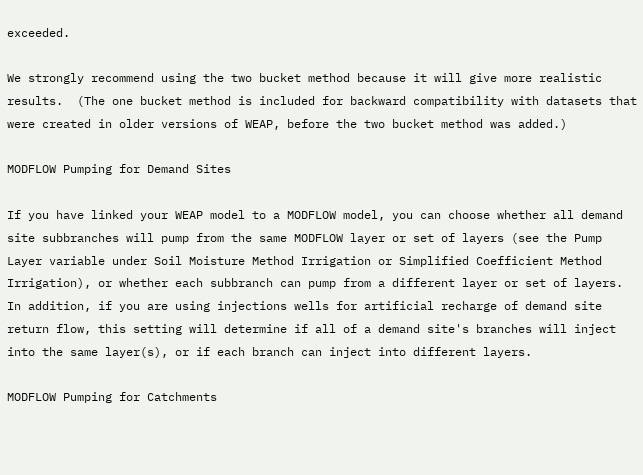exceeded.

We strongly recommend using the two bucket method because it will give more realistic results.  (The one bucket method is included for backward compatibility with datasets that were created in older versions of WEAP, before the two bucket method was added.)

MODFLOW Pumping for Demand Sites

If you have linked your WEAP model to a MODFLOW model, you can choose whether all demand site subbranches will pump from the same MODFLOW layer or set of layers (see the Pump Layer variable under Soil Moisture Method Irrigation or Simplified Coefficient Method Irrigation), or whether each subbranch can pump from a different layer or set of layers.  In addition, if you are using injections wells for artificial recharge of demand site return flow, this setting will determine if all of a demand site's branches will inject into the same layer(s), or if each branch can inject into different layers.

MODFLOW Pumping for Catchments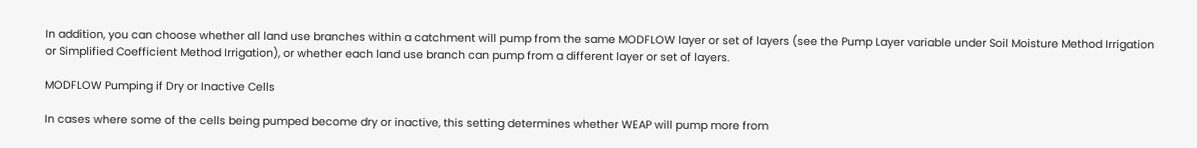In addition, you can choose whether all land use branches within a catchment will pump from the same MODFLOW layer or set of layers (see the Pump Layer variable under Soil Moisture Method Irrigation or Simplified Coefficient Method Irrigation), or whether each land use branch can pump from a different layer or set of layers.

MODFLOW Pumping if Dry or Inactive Cells

In cases where some of the cells being pumped become dry or inactive, this setting determines whether WEAP will pump more from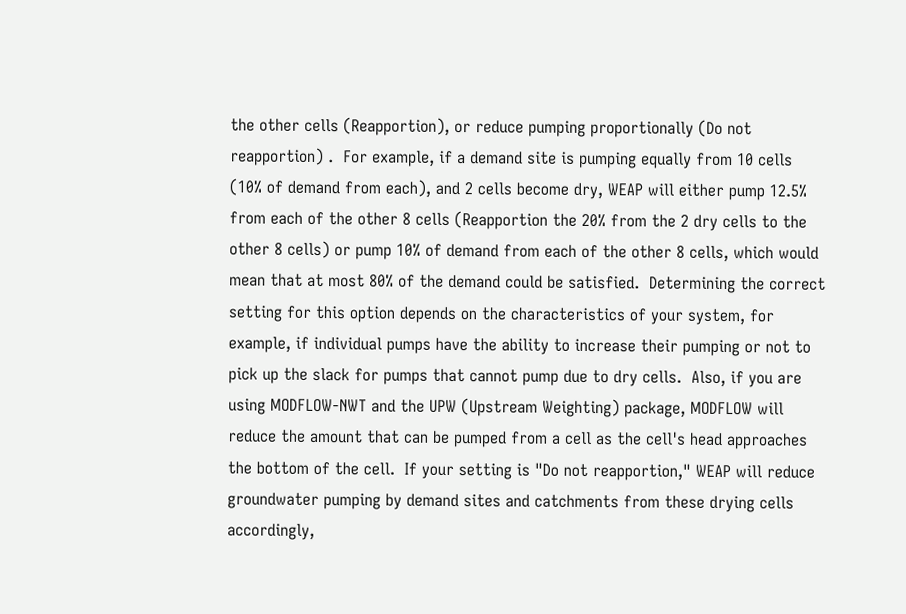the other cells (Reapportion), or reduce pumping proportionally (Do not reapportion) .  For example, if a demand site is pumping equally from 10 cells (10% of demand from each), and 2 cells become dry, WEAP will either pump 12.5% from each of the other 8 cells (Reapportion the 20% from the 2 dry cells to the other 8 cells) or pump 10% of demand from each of the other 8 cells, which would mean that at most 80% of the demand could be satisfied.  Determining the correct setting for this option depends on the characteristics of your system, for example, if individual pumps have the ability to increase their pumping or not to pick up the slack for pumps that cannot pump due to dry cells.  Also, if you are using MODFLOW-NWT and the UPW (Upstream Weighting) package, MODFLOW will reduce the amount that can be pumped from a cell as the cell's head approaches the bottom of the cell.  If your setting is "Do not reapportion," WEAP will reduce groundwater pumping by demand sites and catchments from these drying cells accordingly,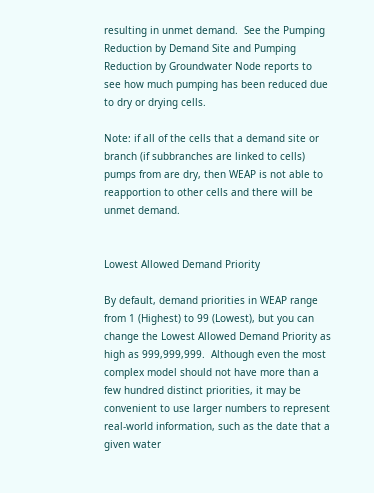resulting in unmet demand.  See the Pumping Reduction by Demand Site and Pumping Reduction by Groundwater Node reports to see how much pumping has been reduced due to dry or drying cells.

Note: if all of the cells that a demand site or branch (if subbranches are linked to cells) pumps from are dry, then WEAP is not able to reapportion to other cells and there will be unmet demand.


Lowest Allowed Demand Priority

By default, demand priorities in WEAP range from 1 (Highest) to 99 (Lowest), but you can change the Lowest Allowed Demand Priority as high as 999,999,999.  Although even the most complex model should not have more than a few hundred distinct priorities, it may be convenient to use larger numbers to represent real-world information, such as the date that a given water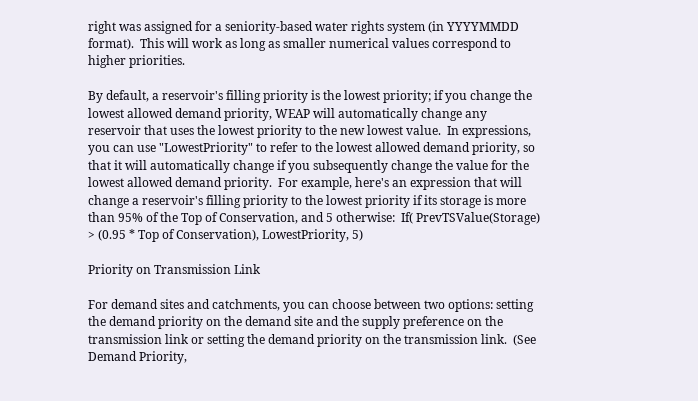right was assigned for a seniority-based water rights system (in YYYYMMDD format).  This will work as long as smaller numerical values correspond to higher priorities.

By default, a reservoir's filling priority is the lowest priority; if you change the lowest allowed demand priority, WEAP will automatically change any reservoir that uses the lowest priority to the new lowest value.  In expressions, you can use "LowestPriority" to refer to the lowest allowed demand priority, so that it will automatically change if you subsequently change the value for the lowest allowed demand priority.  For example, here's an expression that will change a reservoir's filling priority to the lowest priority if its storage is more than 95% of the Top of Conservation, and 5 otherwise:  If( PrevTSValue(Storage) > (0.95 * Top of Conservation), LowestPriority, 5)

Priority on Transmission Link

For demand sites and catchments, you can choose between two options: setting the demand priority on the demand site and the supply preference on the transmission link or setting the demand priority on the transmission link.  (See Demand Priority,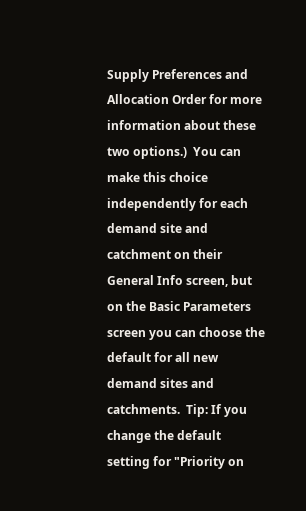Supply Preferences and Allocation Order for more information about these two options.)  You can make this choice independently for each demand site and catchment on their General Info screen, but on the Basic Parameters screen you can choose the default for all new demand sites and catchments.  Tip: If you change the default setting for "Priority on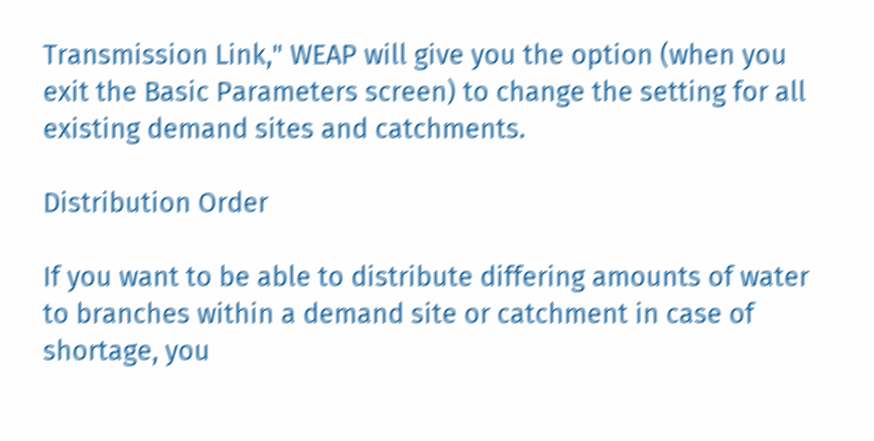Transmission Link," WEAP will give you the option (when you exit the Basic Parameters screen) to change the setting for all existing demand sites and catchments.

Distribution Order

If you want to be able to distribute differing amounts of water to branches within a demand site or catchment in case of shortage, you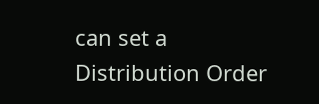can set a Distribution Order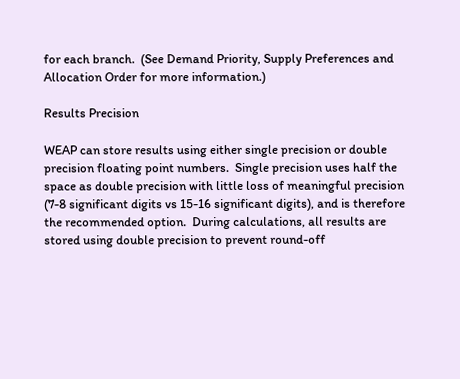for each branch.  (See Demand Priority, Supply Preferences and Allocation Order for more information.)

Results Precision

WEAP can store results using either single precision or double precision floating point numbers.  Single precision uses half the space as double precision with little loss of meaningful precision (7-8 significant digits vs 15-16 significant digits), and is therefore the recommended option.  During calculations, all results are stored using double precision to prevent round-off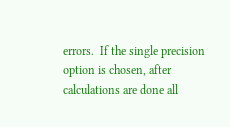errors.  If the single precision option is chosen, after calculations are done all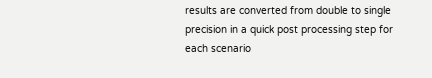results are converted from double to single precision in a quick post processing step for each scenario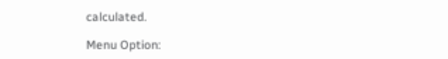calculated.

Menu Option: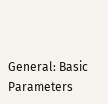General: Basic Parameters